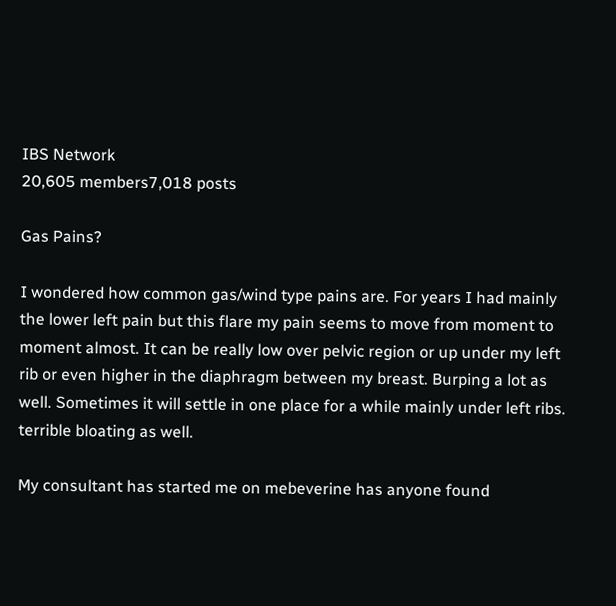IBS Network
20,605 members7,018 posts

Gas Pains?

I wondered how common gas/wind type pains are. For years I had mainly the lower left pain but this flare my pain seems to move from moment to moment almost. It can be really low over pelvic region or up under my left rib or even higher in the diaphragm between my breast. Burping a lot as well. Sometimes it will settle in one place for a while mainly under left ribs. terrible bloating as well.

My consultant has started me on mebeverine has anyone found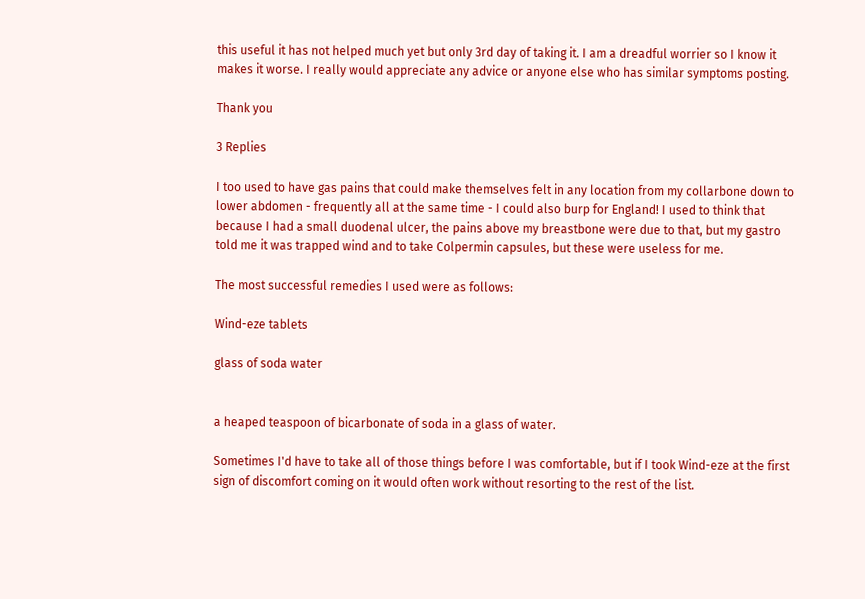this useful it has not helped much yet but only 3rd day of taking it. I am a dreadful worrier so I know it makes it worse. I really would appreciate any advice or anyone else who has similar symptoms posting.

Thank you

3 Replies

I too used to have gas pains that could make themselves felt in any location from my collarbone down to lower abdomen - frequently all at the same time - I could also burp for England! I used to think that because I had a small duodenal ulcer, the pains above my breastbone were due to that, but my gastro told me it was trapped wind and to take Colpermin capsules, but these were useless for me.

The most successful remedies I used were as follows:

Wind-eze tablets

glass of soda water


a heaped teaspoon of bicarbonate of soda in a glass of water.

Sometimes I'd have to take all of those things before I was comfortable, but if I took Wind-eze at the first sign of discomfort coming on it would often work without resorting to the rest of the list.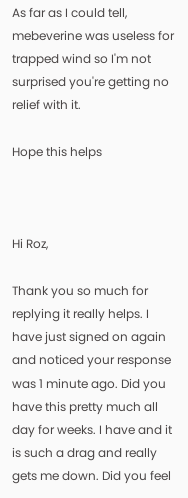As far as I could tell, mebeverine was useless for trapped wind so I'm not surprised you're getting no relief with it.

Hope this helps



Hi Roz,

Thank you so much for replying it really helps. I have just signed on again and noticed your response was 1 minute ago. Did you have this pretty much all day for weeks. I have and it is such a drag and really gets me down. Did you feel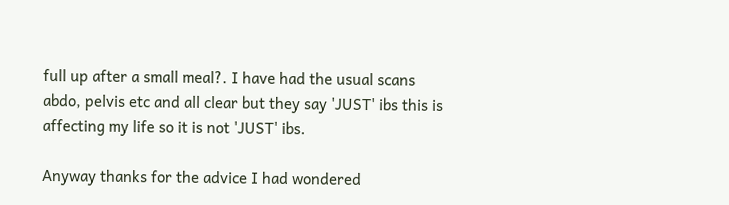full up after a small meal?. I have had the usual scans abdo, pelvis etc and all clear but they say 'JUST' ibs this is affecting my life so it is not 'JUST' ibs.

Anyway thanks for the advice I had wondered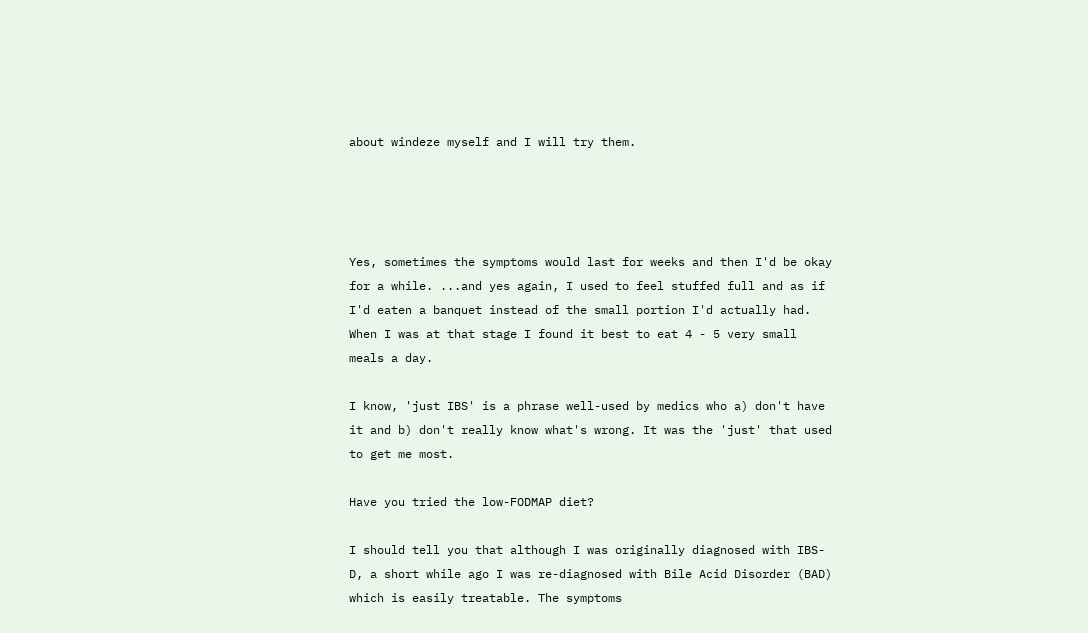about windeze myself and I will try them.




Yes, sometimes the symptoms would last for weeks and then I'd be okay for a while. ...and yes again, I used to feel stuffed full and as if I'd eaten a banquet instead of the small portion I'd actually had. When I was at that stage I found it best to eat 4 - 5 very small meals a day.

I know, 'just IBS' is a phrase well-used by medics who a) don't have it and b) don't really know what's wrong. It was the 'just' that used to get me most.

Have you tried the low-FODMAP diet?

I should tell you that although I was originally diagnosed with IBS-D, a short while ago I was re-diagnosed with Bile Acid Disorder (BAD) which is easily treatable. The symptoms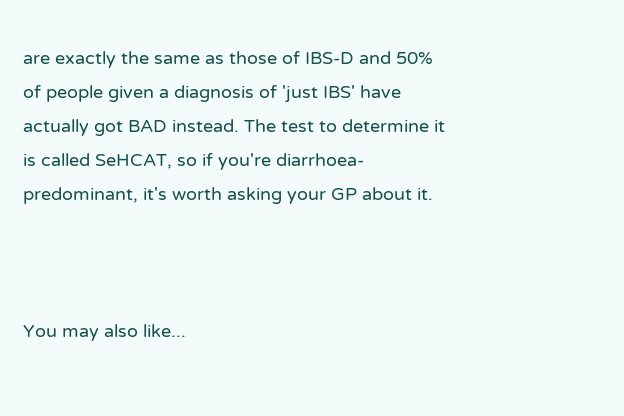are exactly the same as those of IBS-D and 50% of people given a diagnosis of 'just IBS' have actually got BAD instead. The test to determine it is called SeHCAT, so if you're diarrhoea-predominant, it's worth asking your GP about it.



You may also like...